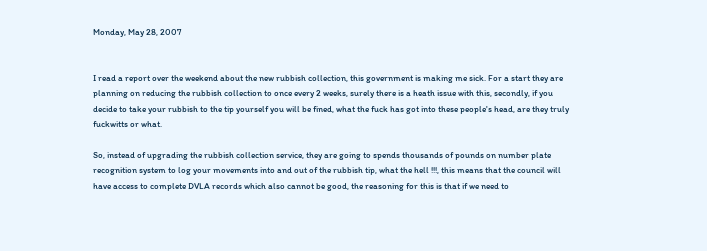Monday, May 28, 2007


I read a report over the weekend about the new rubbish collection, this government is making me sick. For a start they are planning on reducing the rubbish collection to once every 2 weeks, surely there is a heath issue with this, secondly, if you decide to take your rubbish to the tip yourself you will be fined, what the fuck has got into these people's head, are they truly fuckwitts or what.

So, instead of upgrading the rubbish collection service, they are going to spends thousands of pounds on number plate recognition system to log your movements into and out of the rubbish tip, what the hell !!!, this means that the council will have access to complete DVLA records which also cannot be good, the reasoning for this is that if we need to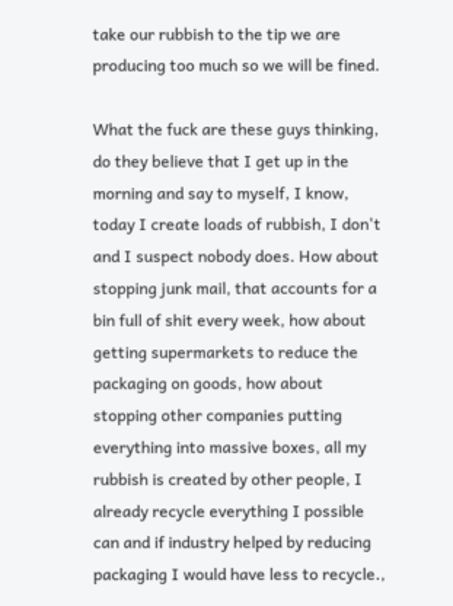take our rubbish to the tip we are producing too much so we will be fined.

What the fuck are these guys thinking, do they believe that I get up in the morning and say to myself, I know, today I create loads of rubbish, I don't and I suspect nobody does. How about stopping junk mail, that accounts for a bin full of shit every week, how about getting supermarkets to reduce the packaging on goods, how about stopping other companies putting everything into massive boxes, all my rubbish is created by other people, I already recycle everything I possible can and if industry helped by reducing packaging I would have less to recycle.,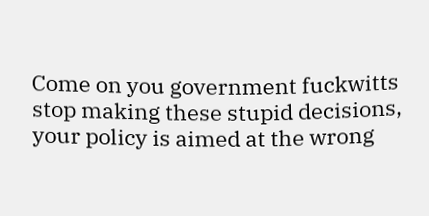Come on you government fuckwitts stop making these stupid decisions, your policy is aimed at the wrong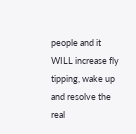people and it WILL increase fly tipping, wake up and resolve the real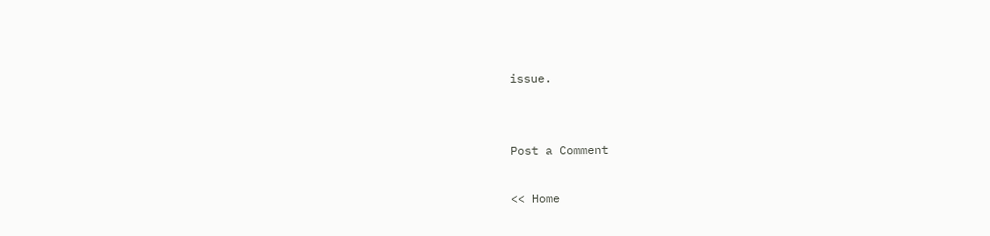issue.


Post a Comment

<< Home